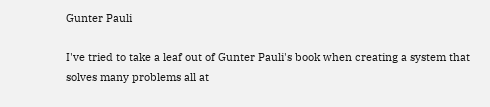Gunter Pauli

I've tried to take a leaf out of Gunter Pauli's book when creating a system that solves many problems all at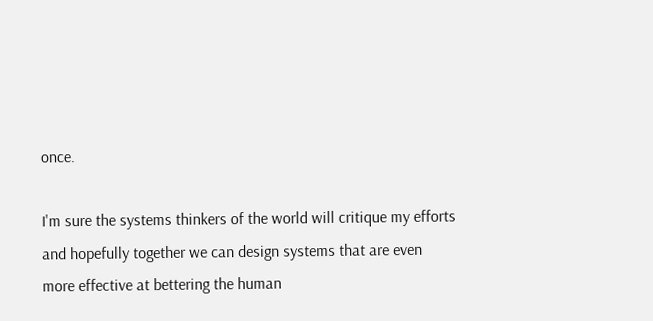once.

I'm sure the systems thinkers of the world will critique my efforts and hopefully together we can design systems that are even more effective at bettering the human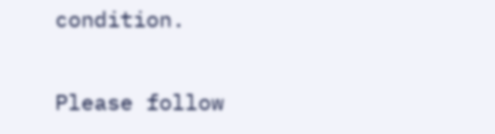condition.

Please follow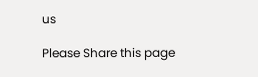us

Please Share this page